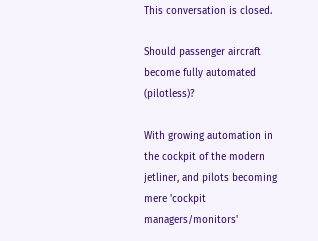This conversation is closed.

Should passenger aircraft become fully automated (pilotless)?

With growing automation in the cockpit of the modern jetliner, and pilots becoming mere 'cockpit managers/monitors'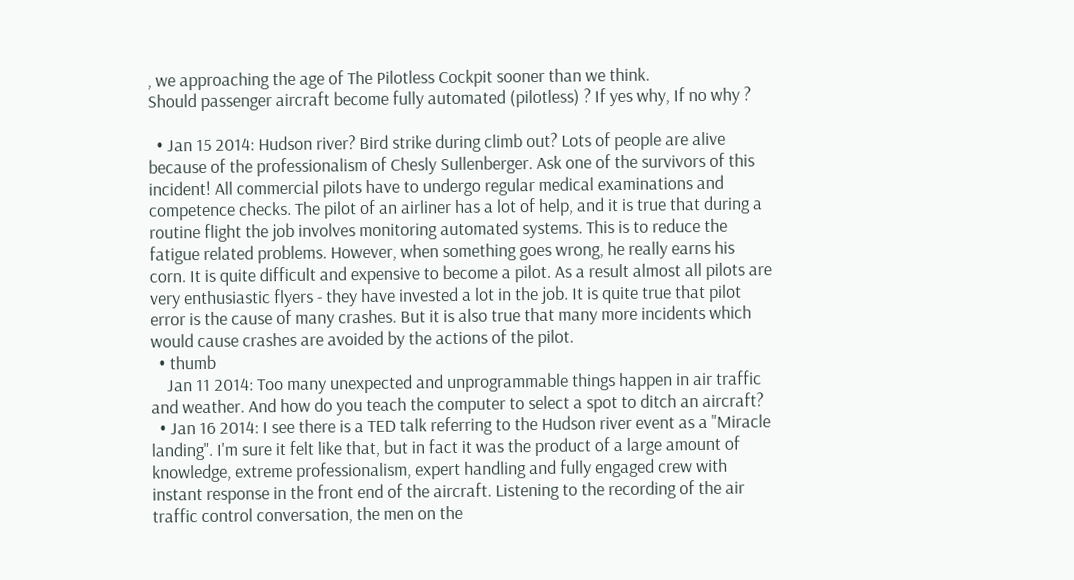, we approaching the age of The Pilotless Cockpit sooner than we think.
Should passenger aircraft become fully automated (pilotless) ? If yes why, If no why ?

  • Jan 15 2014: Hudson river? Bird strike during climb out? Lots of people are alive because of the professionalism of Chesly Sullenberger. Ask one of the survivors of this incident! All commercial pilots have to undergo regular medical examinations and competence checks. The pilot of an airliner has a lot of help, and it is true that during a routine flight the job involves monitoring automated systems. This is to reduce the fatigue related problems. However, when something goes wrong, he really earns his corn. It is quite difficult and expensive to become a pilot. As a result almost all pilots are very enthusiastic flyers - they have invested a lot in the job. It is quite true that pilot error is the cause of many crashes. But it is also true that many more incidents which would cause crashes are avoided by the actions of the pilot.
  • thumb
    Jan 11 2014: Too many unexpected and unprogrammable things happen in air traffic and weather. And how do you teach the computer to select a spot to ditch an aircraft?
  • Jan 16 2014: I see there is a TED talk referring to the Hudson river event as a "Miracle landing". I'm sure it felt like that, but in fact it was the product of a large amount of knowledge, extreme professionalism, expert handling and fully engaged crew with instant response in the front end of the aircraft. Listening to the recording of the air traffic control conversation, the men on the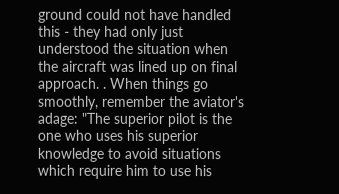ground could not have handled this - they had only just understood the situation when the aircraft was lined up on final approach. . When things go smoothly, remember the aviator's adage: "The superior pilot is the one who uses his superior knowledge to avoid situations which require him to use his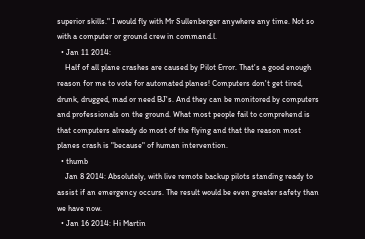superior skills." I would fly with Mr Sullenberger anywhere any time. Not so with a computer or ground crew in command.l.
  • Jan 11 2014:
    Half of all plane crashes are caused by Pilot Error. That's a good enough reason for me to vote for automated planes! Computers don't get tired, drunk, drugged, mad or need BJ's. And they can be monitored by computers and professionals on the ground. What most people fail to comprehend is that computers already do most of the flying and that the reason most planes crash is "because" of human intervention.
  • thumb
    Jan 8 2014: Absolutely, with live remote backup pilots standing ready to assist if an emergency occurs. The result would be even greater safety than we have now.
  • Jan 16 2014: Hi Martin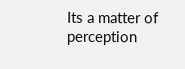Its a matter of perception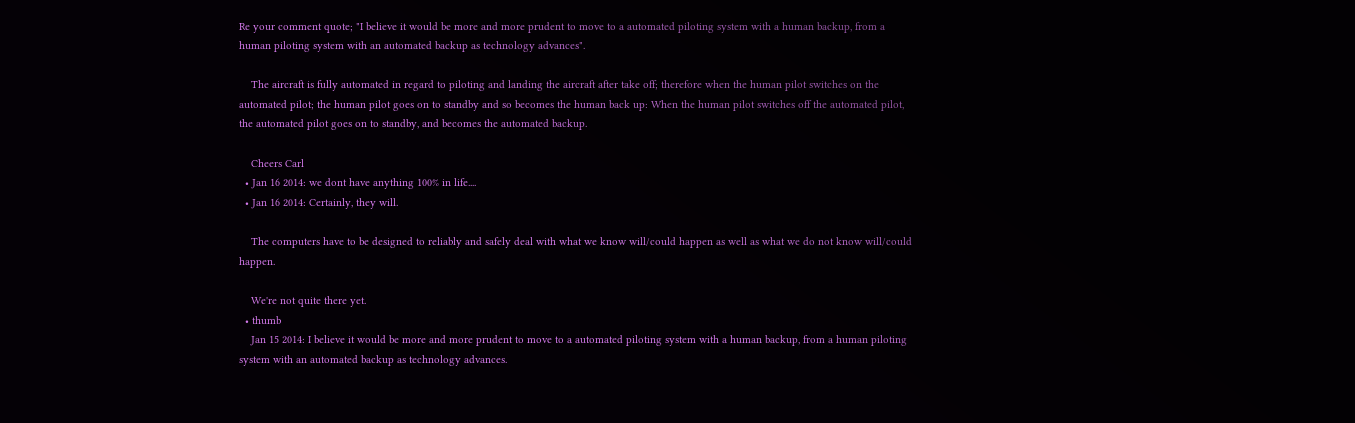Re your comment quote; "I believe it would be more and more prudent to move to a automated piloting system with a human backup, from a human piloting system with an automated backup as technology advances".

    The aircraft is fully automated in regard to piloting and landing the aircraft after take off; therefore when the human pilot switches on the automated pilot; the human pilot goes on to standby and so becomes the human back up: When the human pilot switches off the automated pilot, the automated pilot goes on to standby, and becomes the automated backup.

    Cheers Carl
  • Jan 16 2014: we dont have anything 100% in life....
  • Jan 16 2014: Certainly, they will.

    The computers have to be designed to reliably and safely deal with what we know will/could happen as well as what we do not know will/could happen.

    We're not quite there yet.
  • thumb
    Jan 15 2014: I believe it would be more and more prudent to move to a automated piloting system with a human backup, from a human piloting system with an automated backup as technology advances.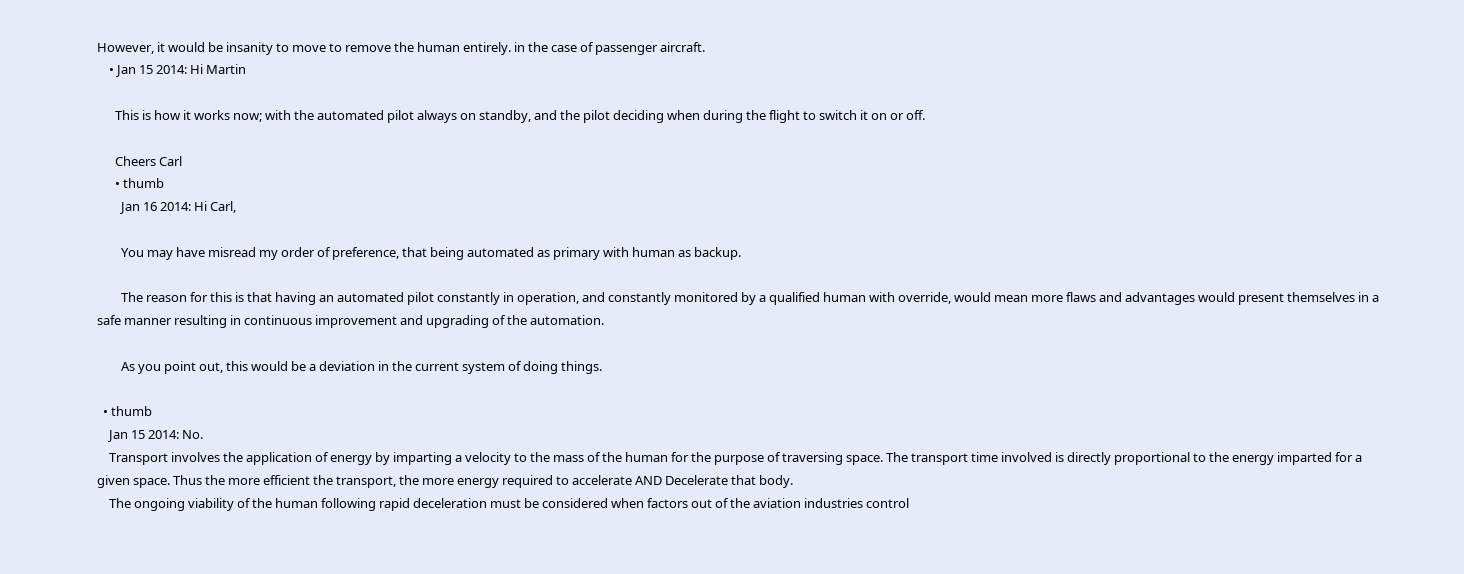However, it would be insanity to move to remove the human entirely. in the case of passenger aircraft.
    • Jan 15 2014: Hi Martin

      This is how it works now; with the automated pilot always on standby, and the pilot deciding when during the flight to switch it on or off.

      Cheers Carl
      • thumb
        Jan 16 2014: Hi Carl,

        You may have misread my order of preference, that being automated as primary with human as backup.

        The reason for this is that having an automated pilot constantly in operation, and constantly monitored by a qualified human with override, would mean more flaws and advantages would present themselves in a safe manner resulting in continuous improvement and upgrading of the automation.

        As you point out, this would be a deviation in the current system of doing things.

  • thumb
    Jan 15 2014: No.
    Transport involves the application of energy by imparting a velocity to the mass of the human for the purpose of traversing space. The transport time involved is directly proportional to the energy imparted for a given space. Thus the more efficient the transport, the more energy required to accelerate AND Decelerate that body.
    The ongoing viability of the human following rapid deceleration must be considered when factors out of the aviation industries control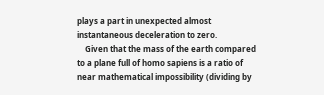plays a part in unexpected almost instantaneous deceleration to zero.
    Given that the mass of the earth compared to a plane full of homo sapiens is a ratio of near mathematical impossibility (dividing by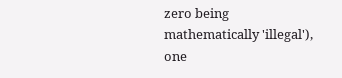zero being mathematically 'illegal'), one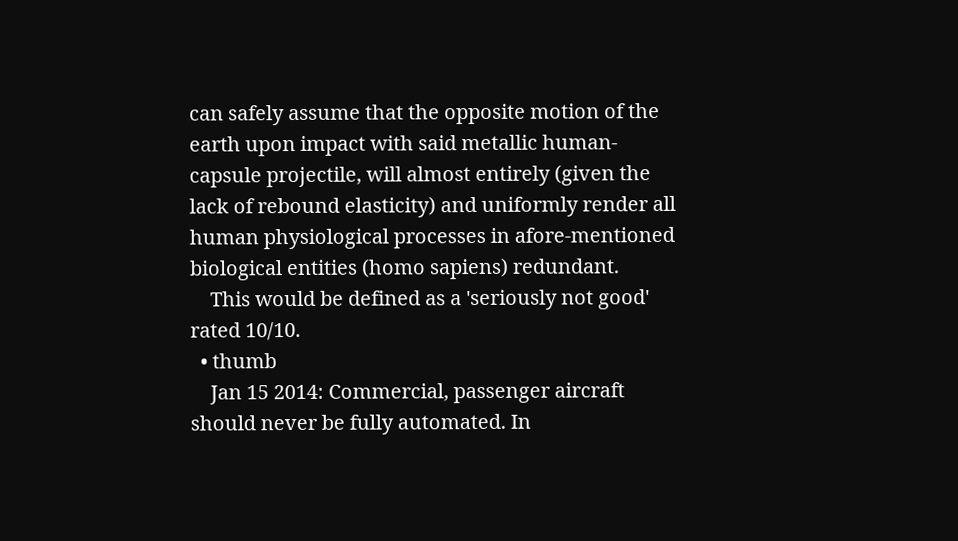can safely assume that the opposite motion of the earth upon impact with said metallic human-capsule projectile, will almost entirely (given the lack of rebound elasticity) and uniformly render all human physiological processes in afore-mentioned biological entities (homo sapiens) redundant.
    This would be defined as a 'seriously not good' rated 10/10.
  • thumb
    Jan 15 2014: Commercial, passenger aircraft should never be fully automated. In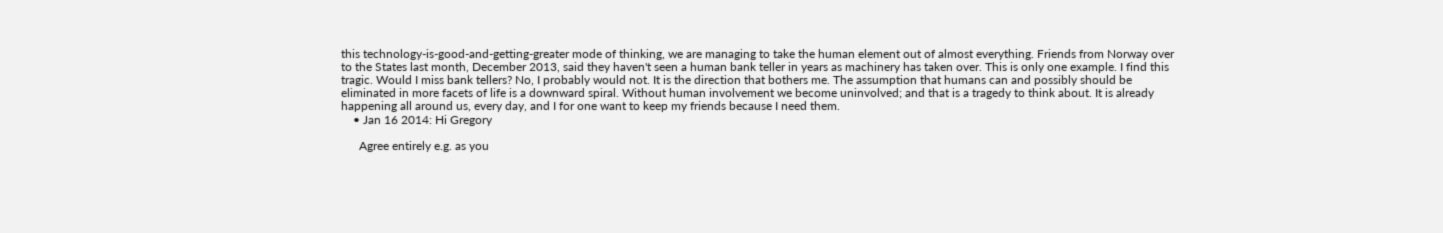this technology-is-good-and-getting-greater mode of thinking, we are managing to take the human element out of almost everything. Friends from Norway over to the States last month, December 2013, said they haven't seen a human bank teller in years as machinery has taken over. This is only one example. I find this tragic. Would I miss bank tellers? No, I probably would not. It is the direction that bothers me. The assumption that humans can and possibly should be eliminated in more facets of life is a downward spiral. Without human involvement we become uninvolved; and that is a tragedy to think about. It is already happening all around us, every day, and I for one want to keep my friends because I need them.
    • Jan 16 2014: Hi Gregory

      Agree entirely e.g. as you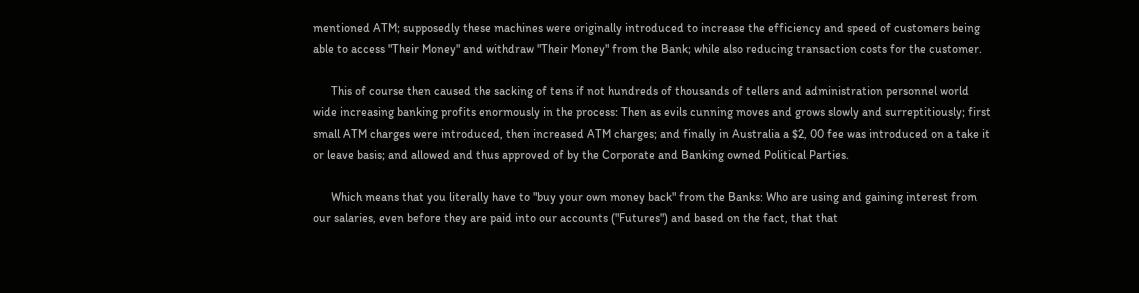mentioned ATM; supposedly these machines were originally introduced to increase the efficiency and speed of customers being able to access "Their Money" and withdraw "Their Money" from the Bank; while also reducing transaction costs for the customer.

      This of course then caused the sacking of tens if not hundreds of thousands of tellers and administration personnel world wide increasing banking profits enormously in the process: Then as evils cunning moves and grows slowly and surreptitiously; first small ATM charges were introduced, then increased ATM charges; and finally in Australia a $2, 00 fee was introduced on a take it or leave basis; and allowed and thus approved of by the Corporate and Banking owned Political Parties.

      Which means that you literally have to "buy your own money back" from the Banks: Who are using and gaining interest from our salaries, even before they are paid into our accounts ("Futures") and based on the fact, that that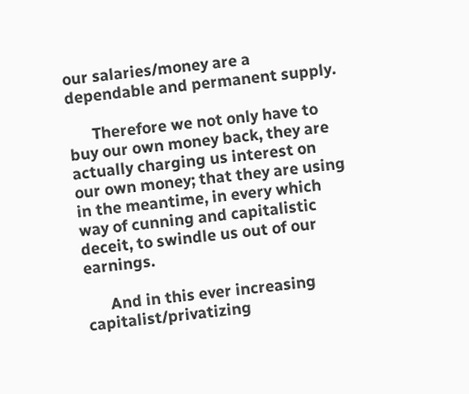our salaries/money are a dependable and permanent supply.

      Therefore we not only have to buy our own money back, they are actually charging us interest on our own money; that they are using in the meantime, in every which way of cunning and capitalistic deceit, to swindle us out of our earnings.

      And in this ever increasing capitalist/privatizing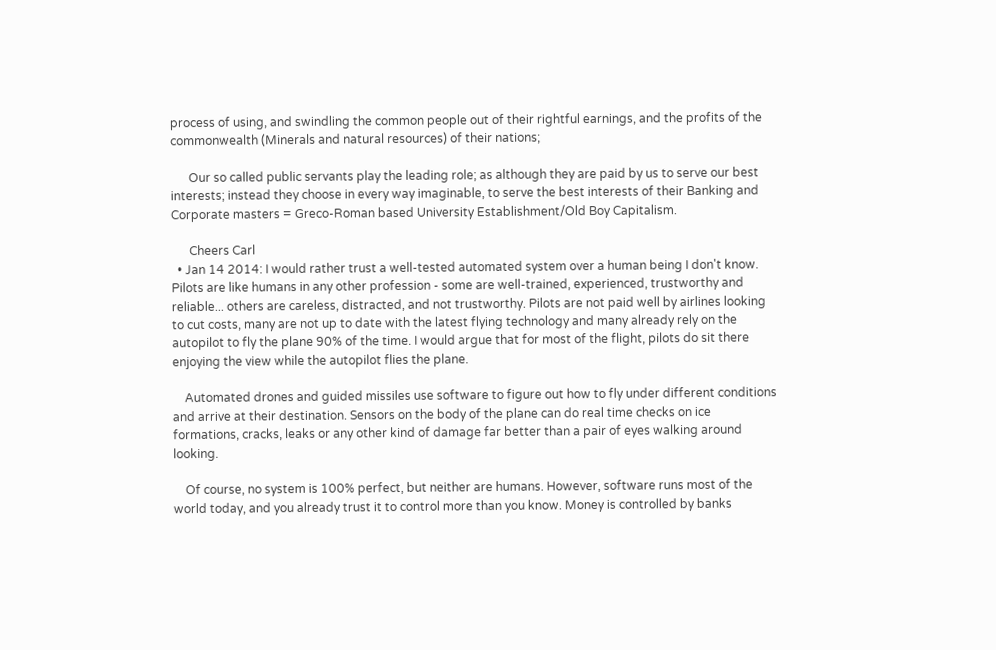process of using, and swindling the common people out of their rightful earnings, and the profits of the commonwealth (Minerals and natural resources) of their nations;

      Our so called public servants play the leading role; as although they are paid by us to serve our best interests; instead they choose in every way imaginable, to serve the best interests of their Banking and Corporate masters = Greco-Roman based University Establishment/Old Boy Capitalism.

      Cheers Carl
  • Jan 14 2014: I would rather trust a well-tested automated system over a human being I don't know. Pilots are like humans in any other profession - some are well-trained, experienced, trustworthy and reliable... others are careless, distracted, and not trustworthy. Pilots are not paid well by airlines looking to cut costs, many are not up to date with the latest flying technology and many already rely on the autopilot to fly the plane 90% of the time. I would argue that for most of the flight, pilots do sit there enjoying the view while the autopilot flies the plane.

    Automated drones and guided missiles use software to figure out how to fly under different conditions and arrive at their destination. Sensors on the body of the plane can do real time checks on ice formations, cracks, leaks or any other kind of damage far better than a pair of eyes walking around looking.

    Of course, no system is 100% perfect, but neither are humans. However, software runs most of the world today, and you already trust it to control more than you know. Money is controlled by banks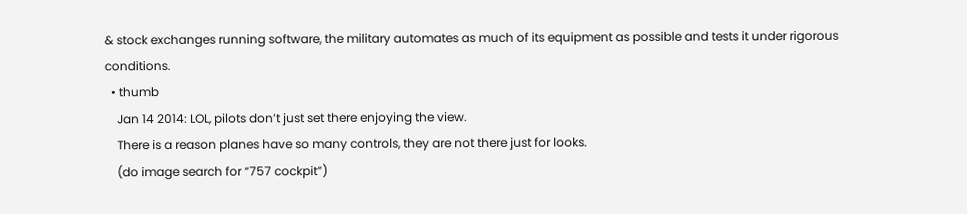& stock exchanges running software, the military automates as much of its equipment as possible and tests it under rigorous conditions.
  • thumb
    Jan 14 2014: LOL, pilots don’t just set there enjoying the view.
    There is a reason planes have so many controls, they are not there just for looks.
    (do image search for “757 cockpit”)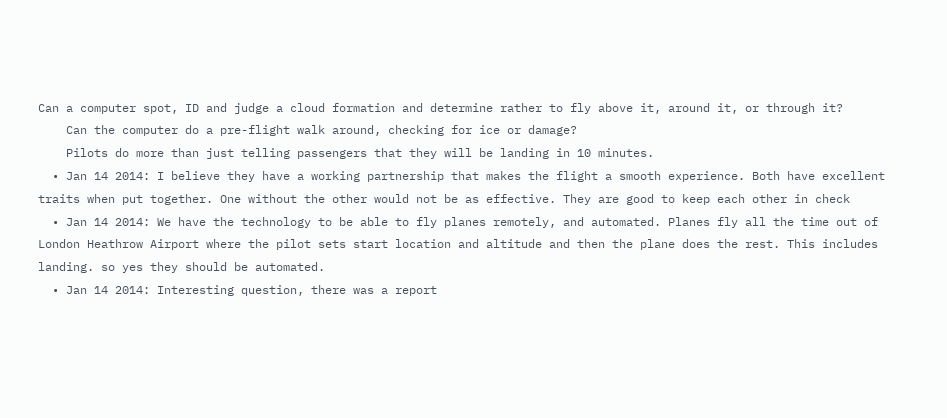Can a computer spot, ID and judge a cloud formation and determine rather to fly above it, around it, or through it?
    Can the computer do a pre-flight walk around, checking for ice or damage?
    Pilots do more than just telling passengers that they will be landing in 10 minutes.
  • Jan 14 2014: I believe they have a working partnership that makes the flight a smooth experience. Both have excellent traits when put together. One without the other would not be as effective. They are good to keep each other in check
  • Jan 14 2014: We have the technology to be able to fly planes remotely, and automated. Planes fly all the time out of London Heathrow Airport where the pilot sets start location and altitude and then the plane does the rest. This includes landing. so yes they should be automated.
  • Jan 14 2014: Interesting question, there was a report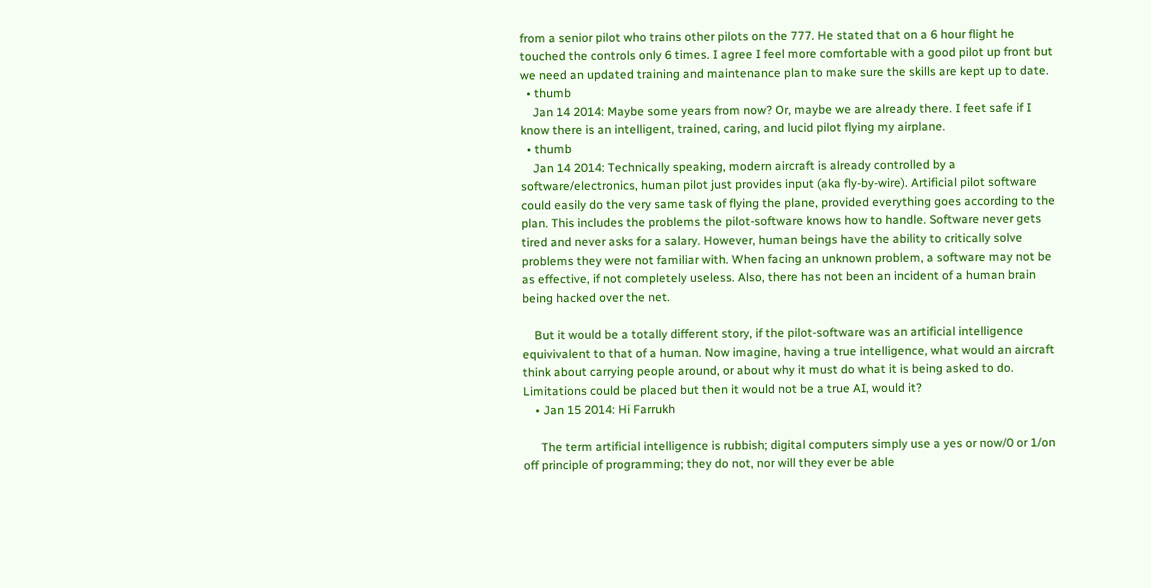from a senior pilot who trains other pilots on the 777. He stated that on a 6 hour flight he touched the controls only 6 times. I agree I feel more comfortable with a good pilot up front but we need an updated training and maintenance plan to make sure the skills are kept up to date.
  • thumb
    Jan 14 2014: Maybe some years from now? Or, maybe we are already there. I feet safe if I know there is an intelligent, trained, caring, and lucid pilot flying my airplane.
  • thumb
    Jan 14 2014: Technically speaking, modern aircraft is already controlled by a software/electronics, human pilot just provides input (aka fly-by-wire). Artificial pilot software could easily do the very same task of flying the plane, provided everything goes according to the plan. This includes the problems the pilot-software knows how to handle. Software never gets tired and never asks for a salary. However, human beings have the ability to critically solve problems they were not familiar with. When facing an unknown problem, a software may not be as effective, if not completely useless. Also, there has not been an incident of a human brain being hacked over the net.

    But it would be a totally different story, if the pilot-software was an artificial intelligence equivivalent to that of a human. Now imagine, having a true intelligence, what would an aircraft think about carrying people around, or about why it must do what it is being asked to do. Limitations could be placed but then it would not be a true AI, would it?
    • Jan 15 2014: Hi Farrukh

      The term artificial intelligence is rubbish; digital computers simply use a yes or now/0 or 1/on off principle of programming; they do not, nor will they ever be able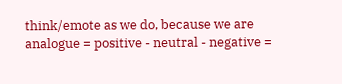think/emote as we do, because we are analogue = positive - neutral - negative =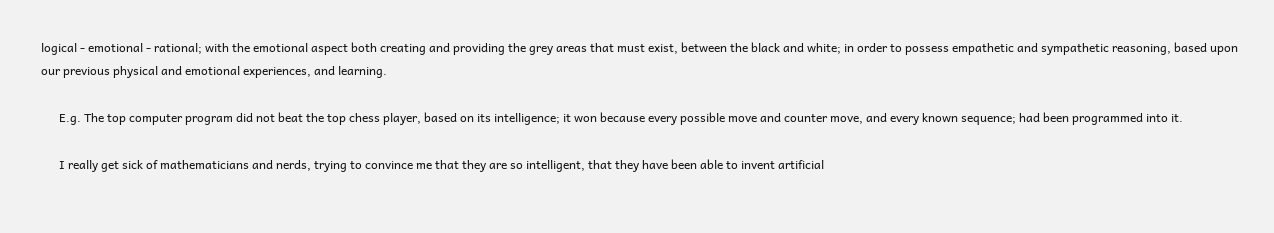logical - emotional - rational; with the emotional aspect both creating and providing the grey areas that must exist, between the black and white; in order to possess empathetic and sympathetic reasoning, based upon our previous physical and emotional experiences, and learning.

      E.g. The top computer program did not beat the top chess player, based on its intelligence; it won because every possible move and counter move, and every known sequence; had been programmed into it.

      I really get sick of mathematicians and nerds, trying to convince me that they are so intelligent, that they have been able to invent artificial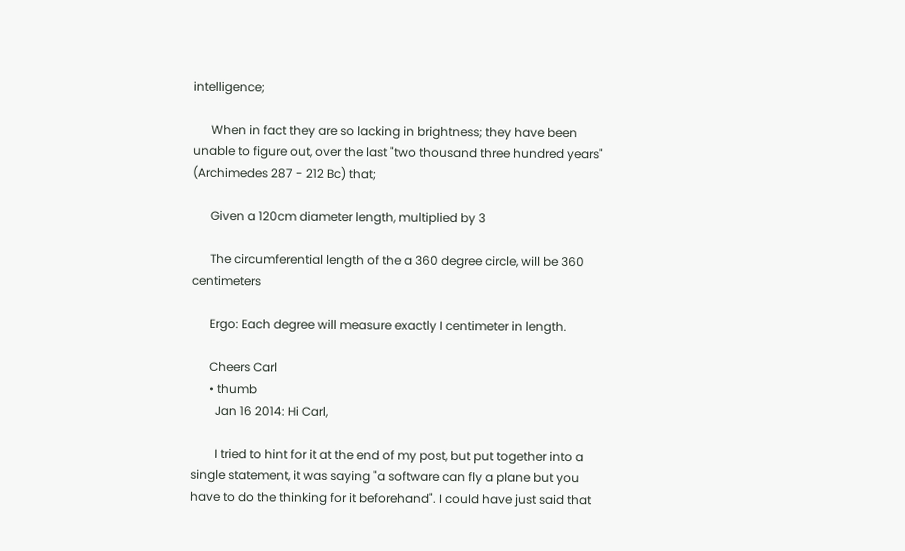intelligence;

      When in fact they are so lacking in brightness; they have been unable to figure out, over the last "two thousand three hundred years" (Archimedes 287 - 212 Bc) that;

      Given a 120cm diameter length, multiplied by 3

      The circumferential length of the a 360 degree circle, will be 360 centimeters

      Ergo: Each degree will measure exactly I centimeter in length.

      Cheers Carl
      • thumb
        Jan 16 2014: Hi Carl,

        I tried to hint for it at the end of my post, but put together into a single statement, it was saying "a software can fly a plane but you have to do the thinking for it beforehand". I could have just said that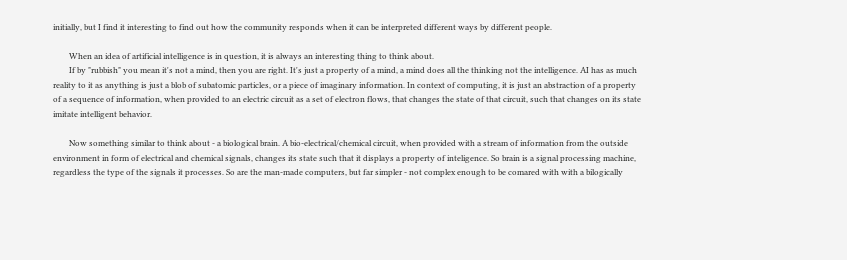initially, but I find it interesting to find out how the community responds when it can be interpreted different ways by different people.

        When an idea of artificial intelligence is in question, it is always an interesting thing to think about.
        If by "rubbish" you mean it's not a mind, then you are right. It's just a property of a mind, a mind does all the thinking not the intelligence. AI has as much reality to it as anything is just a blob of subatomic particles, or a piece of imaginary information. In context of computing, it is just an abstraction of a property of a sequence of information, when provided to an electric circuit as a set of electron flows, that changes the state of that circuit, such that changes on its state imitate intelligent behavior.

        Now something similar to think about - a biological brain. A bio-electrical/chemical circuit, when provided with a stream of information from the outside environment in form of electrical and chemical signals, changes its state such that it displays a property of inteligence. So brain is a signal processing machine, regardless the type of the signals it processes. So are the man-made computers, but far simpler - not complex enough to be comared with with a bilogically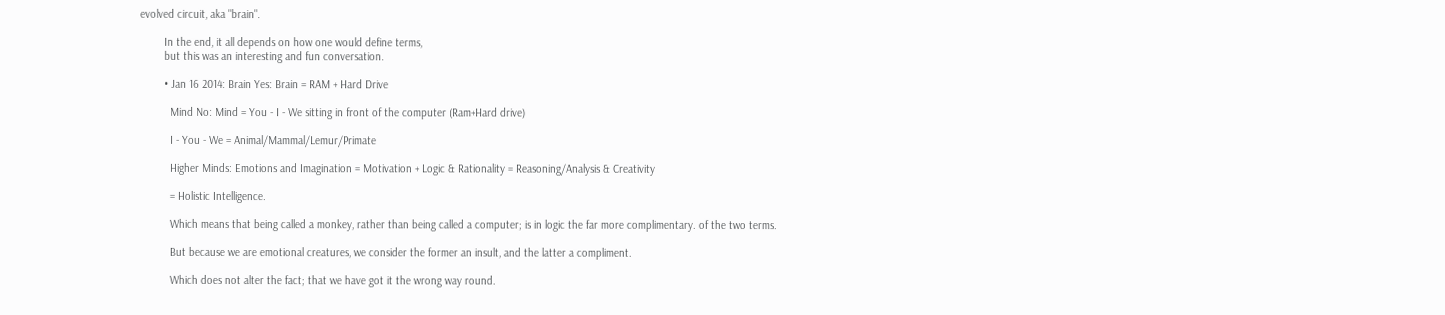evolved circuit, aka "brain".

        In the end, it all depends on how one would define terms,
        but this was an interesting and fun conversation.

        • Jan 16 2014: Brain Yes: Brain = RAM + Hard Drive

          Mind No: Mind = You - I - We sitting in front of the computer (Ram+Hard drive)

          I - You - We = Animal/Mammal/Lemur/Primate

          Higher Minds: Emotions and Imagination = Motivation + Logic & Rationality = Reasoning/Analysis & Creativity

          = Holistic Intelligence.

          Which means that being called a monkey, rather than being called a computer; is in logic the far more complimentary. of the two terms.

          But because we are emotional creatures, we consider the former an insult, and the latter a compliment.

          Which does not alter the fact; that we have got it the wrong way round.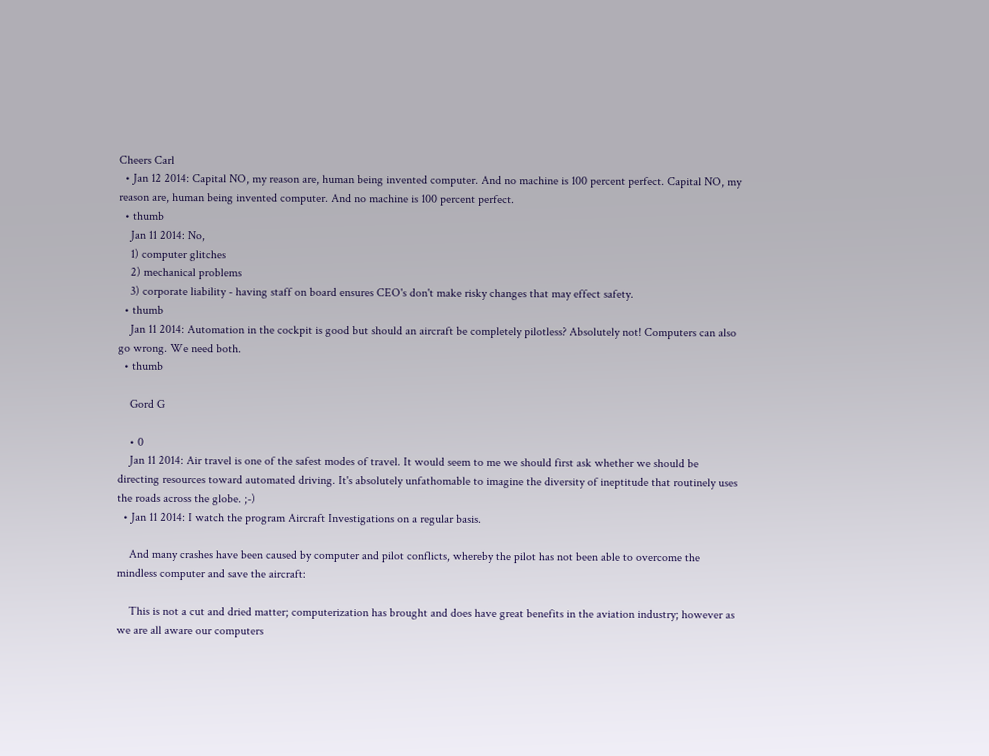Cheers Carl
  • Jan 12 2014: Capital NO, my reason are, human being invented computer. And no machine is 100 percent perfect. Capital NO, my reason are, human being invented computer. And no machine is 100 percent perfect.
  • thumb
    Jan 11 2014: No,
    1) computer glitches
    2) mechanical problems
    3) corporate liability - having staff on board ensures CEO's don't make risky changes that may effect safety.
  • thumb
    Jan 11 2014: Automation in the cockpit is good but should an aircraft be completely pilotless? Absolutely not! Computers can also go wrong. We need both.
  • thumb

    Gord G

    • 0
    Jan 11 2014: Air travel is one of the safest modes of travel. It would seem to me we should first ask whether we should be directing resources toward automated driving. It's absolutely unfathomable to imagine the diversity of ineptitude that routinely uses the roads across the globe. ;-)
  • Jan 11 2014: I watch the program Aircraft Investigations on a regular basis.

    And many crashes have been caused by computer and pilot conflicts, whereby the pilot has not been able to overcome the mindless computer and save the aircraft:

    This is not a cut and dried matter; computerization has brought and does have great benefits in the aviation industry; however as we are all aware our computers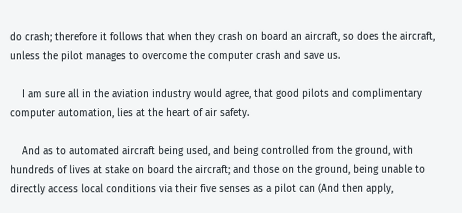do crash; therefore it follows that when they crash on board an aircraft, so does the aircraft, unless the pilot manages to overcome the computer crash and save us.

    I am sure all in the aviation industry would agree, that good pilots and complimentary computer automation, lies at the heart of air safety.

    And as to automated aircraft being used, and being controlled from the ground, with hundreds of lives at stake on board the aircraft; and those on the ground, being unable to directly access local conditions via their five senses as a pilot can (And then apply,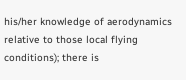his/her knowledge of aerodynamics relative to those local flying conditions); there is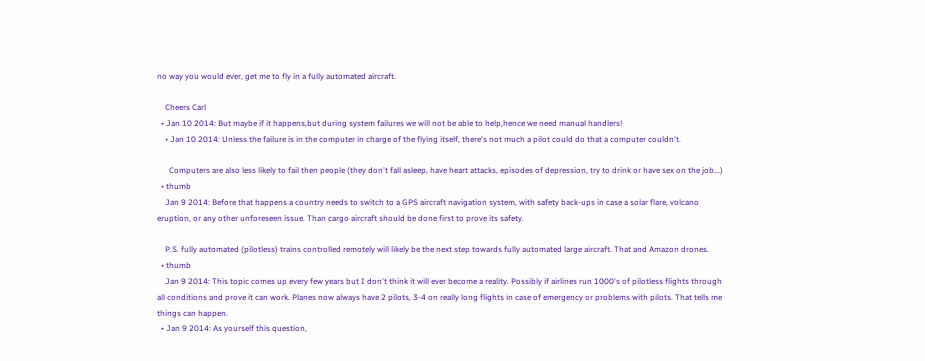no way you would ever, get me to fly in a fully automated aircraft.

    Cheers Carl
  • Jan 10 2014: But maybe if it happens,but during system failures we will not be able to help,hence we need manual handlers!
    • Jan 10 2014: Unless the failure is in the computer in charge of the flying itself, there's not much a pilot could do that a computer couldn't.

      Computers are also less likely to fail then people (they don't fall asleep, have heart attacks, episodes of depression, try to drink or have sex on the job...)
  • thumb
    Jan 9 2014: Before that happens a country needs to switch to a GPS aircraft navigation system, with safety back-ups in case a solar flare, volcano eruption, or any other unforeseen issue. Than cargo aircraft should be done first to prove its safety.

    P.S. fully automated (pilotless) trains controlled remotely will likely be the next step towards fully automated large aircraft. That and Amazon drones.
  • thumb
    Jan 9 2014: This topic comes up every few years but I don't think it will ever become a reality. Possibly if airlines run 1000's of pilotless flights through all conditions and prove it can work. Planes now always have 2 pilots, 3-4 on really long flights in case of emergency or problems with pilots. That tells me things can happen.
  • Jan 9 2014: As yourself this question,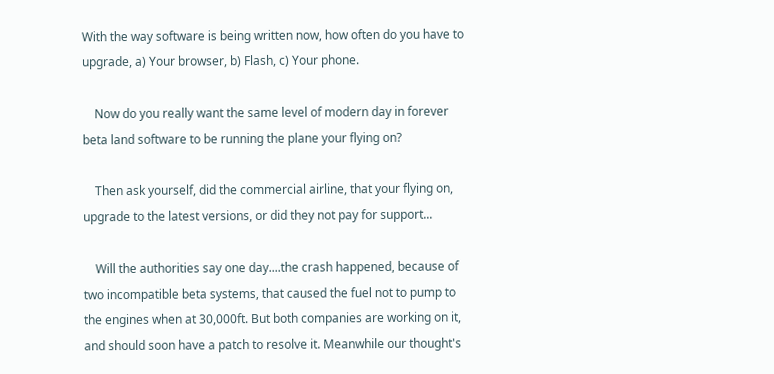With the way software is being written now, how often do you have to upgrade, a) Your browser, b) Flash, c) Your phone.

    Now do you really want the same level of modern day in forever beta land software to be running the plane your flying on?

    Then ask yourself, did the commercial airline, that your flying on, upgrade to the latest versions, or did they not pay for support...

    Will the authorities say one day....the crash happened, because of two incompatible beta systems, that caused the fuel not to pump to the engines when at 30,000ft. But both companies are working on it, and should soon have a patch to resolve it. Meanwhile our thought's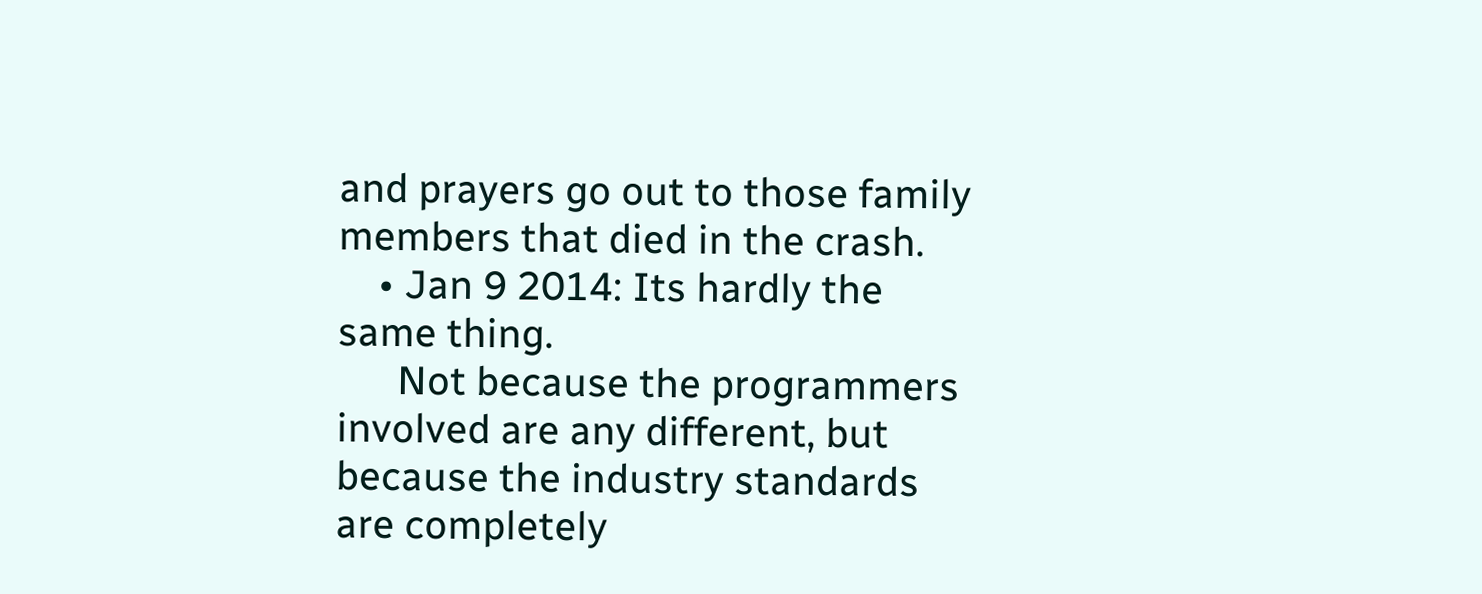and prayers go out to those family members that died in the crash.
    • Jan 9 2014: Its hardly the same thing.
      Not because the programmers involved are any different, but because the industry standards are completely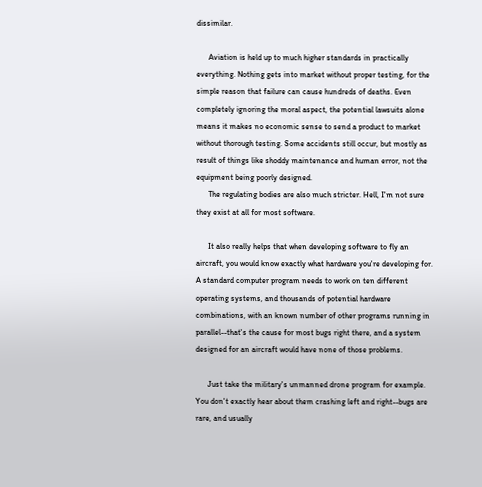dissimilar.

      Aviation is held up to much higher standards in practically everything. Nothing gets into market without proper testing, for the simple reason that failure can cause hundreds of deaths. Even completely ignoring the moral aspect, the potential lawsuits alone means it makes no economic sense to send a product to market without thorough testing. Some accidents still occur, but mostly as result of things like shoddy maintenance and human error, not the equipment being poorly designed.
      The regulating bodies are also much stricter. Hell, I'm not sure they exist at all for most software.

      It also really helps that when developing software to fly an aircraft, you would know exactly what hardware you're developing for. A standard computer program needs to work on ten different operating systems, and thousands of potential hardware combinations, with an known number of other programs running in parallel--that's the cause for most bugs right there, and a system designed for an aircraft would have none of those problems.

      Just take the military's unmanned drone program for example. You don't exactly hear about them crashing left and right--bugs are rare, and usually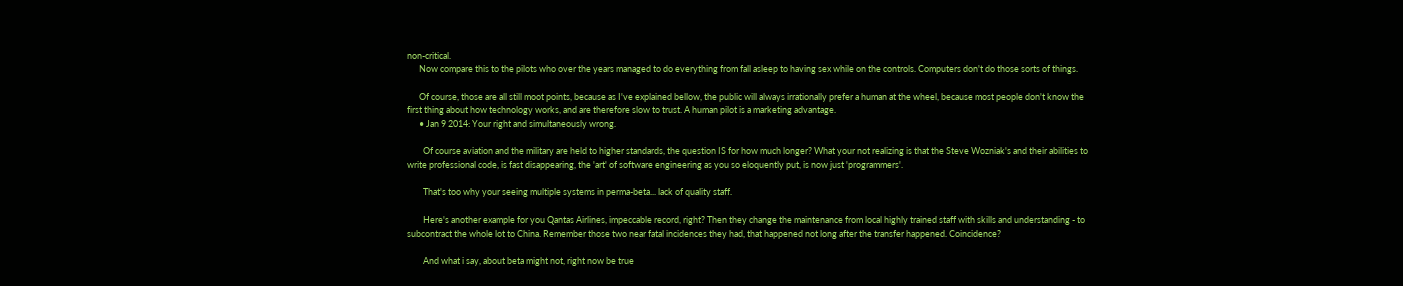non-critical.
      Now compare this to the pilots who over the years managed to do everything from fall asleep to having sex while on the controls. Computers don't do those sorts of things.

      Of course, those are all still moot points, because as I've explained bellow, the public will always irrationally prefer a human at the wheel, because most people don't know the first thing about how technology works, and are therefore slow to trust. A human pilot is a marketing advantage.
      • Jan 9 2014: Your right and simultaneously wrong.

        Of course aviation and the military are held to higher standards, the question IS for how much longer? What your not realizing is that the Steve Wozniak's and their abilities to write professional code, is fast disappearing, the 'art' of software engineering as you so eloquently put, is now just 'programmers'.

        That's too why your seeing multiple systems in perma-beta... lack of quality staff.

        Here's another example for you Qantas Airlines, impeccable record, right? Then they change the maintenance from local highly trained staff with skills and understanding - to subcontract the whole lot to China. Remember those two near fatal incidences they had, that happened not long after the transfer happened. Coincidence?

        And what i say, about beta might not, right now be true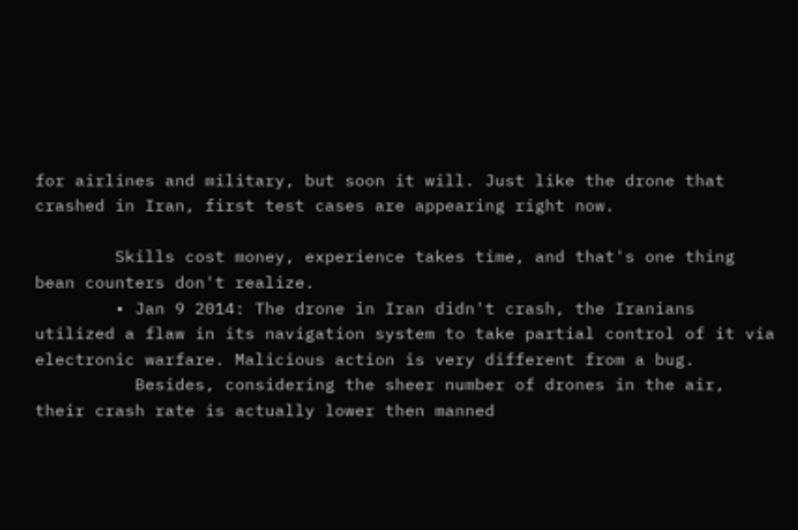for airlines and military, but soon it will. Just like the drone that crashed in Iran, first test cases are appearing right now.

        Skills cost money, experience takes time, and that's one thing bean counters don't realize.
        • Jan 9 2014: The drone in Iran didn't crash, the Iranians utilized a flaw in its navigation system to take partial control of it via electronic warfare. Malicious action is very different from a bug.
          Besides, considering the sheer number of drones in the air, their crash rate is actually lower then manned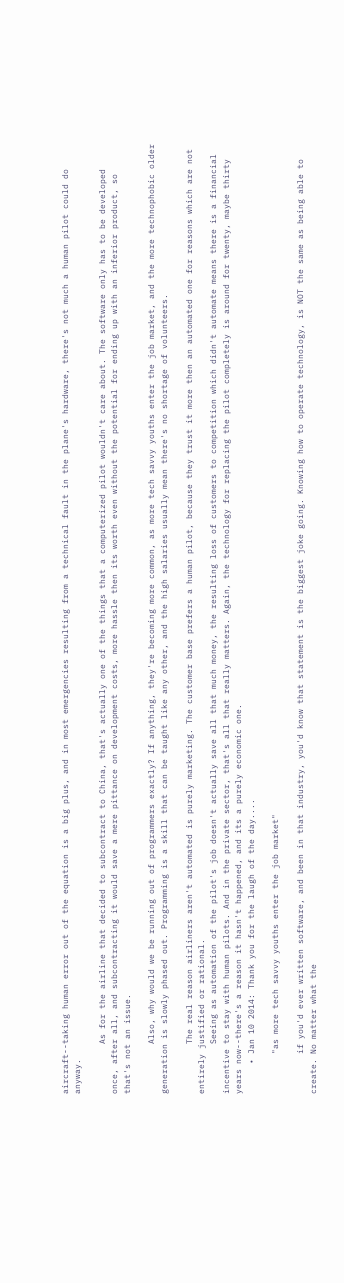aircraft--taking human error out of the equation is a big plus, and in most emergencies resulting from a technical fault in the plane's hardware, there's not much a human pilot could do anyway.

          As for the airline that decided to subcontract to China, that's actually one of the things that a computerized pilot wouldn't care about. The software only has to be developed once, after all, and subcontracting it would save a mere pittance on development costs, more hassle then its worth even without the potential for ending up with an inferior product, so that's not an issue.

          Also, why would we be running out of programmers exactly? If anything, they're becoming more common, as more tech savvy youths enter the job market, and the more technophobic older generation is slowly phased out. Programming is a skill that can be taught like any other, and the high salaries usually mean there's no shortage of volunteers.

          The real reason airliners aren't automated is purely marketing. The customer base prefers a human pilot, because they trust it more then an automated one for reasons which are not entirely justified or rational.
          Seeing as automation of the pilot's job doesn't actually save all that much money, the resulting loss of customers to competition which didn't automate means there is a financial incentive to stay with human pilots. And in the private sector, that's all that really matters. Again, the technology for replacing the pilot completely is around for twenty, maybe thirty years now--there's a reason it hasn't happened, and its a purely economic one.
      • Jan 10 2014: Thank you for the laugh of the day....

        "as more tech savvy youths enter the job market"

        if you'd ever written software, and been in that industry, you'd know that statement is the biggest joke going. Knowing how to operate technology, is NOT the same as being able to create. No matter what the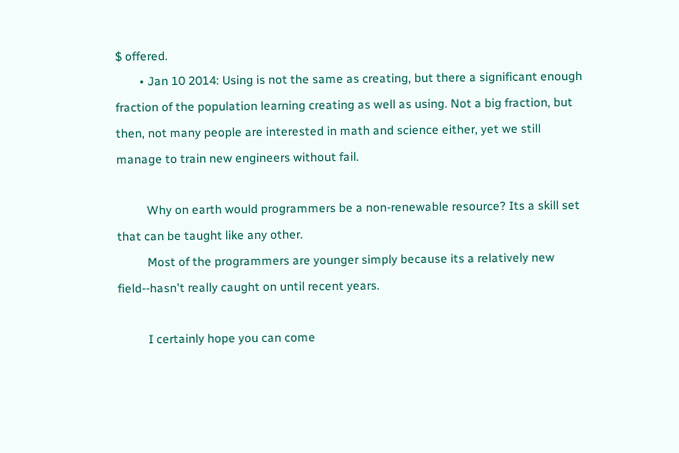$ offered.
        • Jan 10 2014: Using is not the same as creating, but there a significant enough fraction of the population learning creating as well as using. Not a big fraction, but then, not many people are interested in math and science either, yet we still manage to train new engineers without fail.

          Why on earth would programmers be a non-renewable resource? Its a skill set that can be taught like any other.
          Most of the programmers are younger simply because its a relatively new field--hasn't really caught on until recent years.

          I certainly hope you can come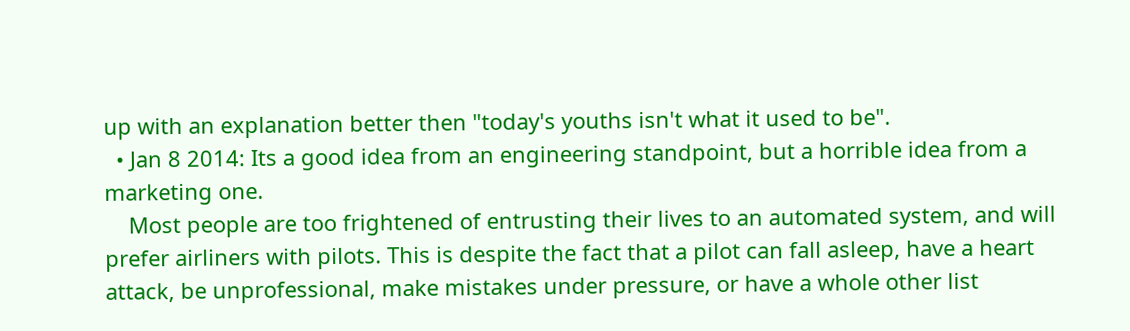up with an explanation better then "today's youths isn't what it used to be".
  • Jan 8 2014: Its a good idea from an engineering standpoint, but a horrible idea from a marketing one.
    Most people are too frightened of entrusting their lives to an automated system, and will prefer airliners with pilots. This is despite the fact that a pilot can fall asleep, have a heart attack, be unprofessional, make mistakes under pressure, or have a whole other list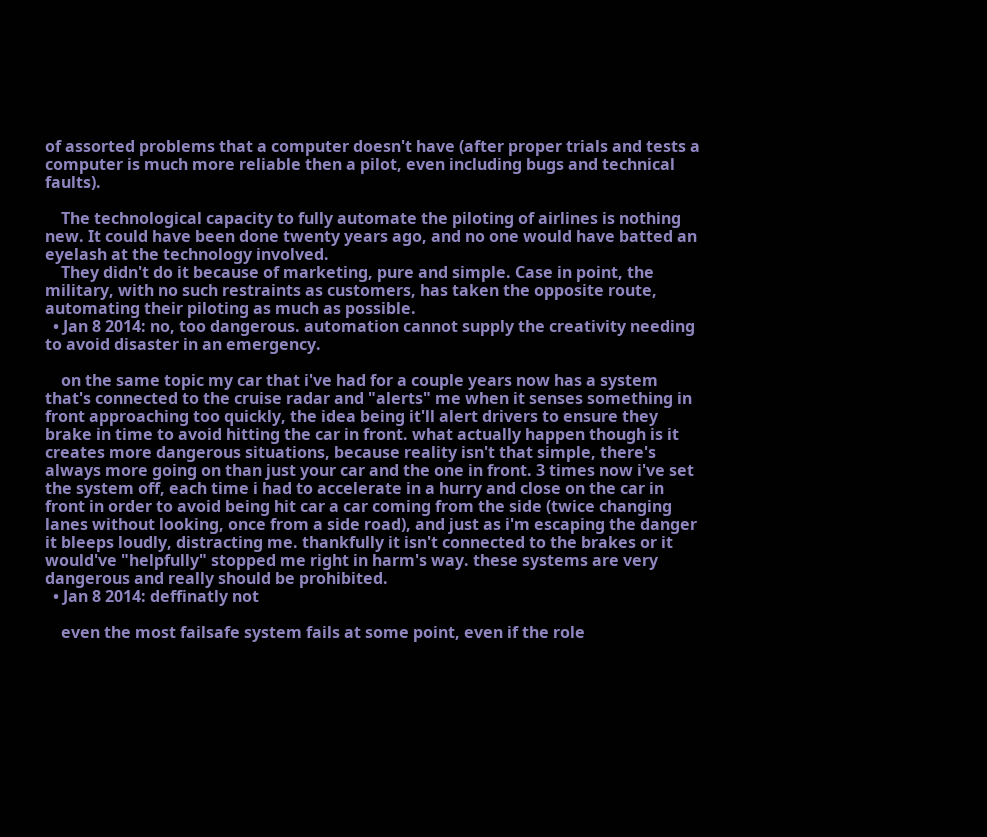of assorted problems that a computer doesn't have (after proper trials and tests a computer is much more reliable then a pilot, even including bugs and technical faults).

    The technological capacity to fully automate the piloting of airlines is nothing new. It could have been done twenty years ago, and no one would have batted an eyelash at the technology involved.
    They didn't do it because of marketing, pure and simple. Case in point, the military, with no such restraints as customers, has taken the opposite route, automating their piloting as much as possible.
  • Jan 8 2014: no, too dangerous. automation cannot supply the creativity needing to avoid disaster in an emergency.

    on the same topic my car that i've had for a couple years now has a system that's connected to the cruise radar and "alerts" me when it senses something in front approaching too quickly, the idea being it'll alert drivers to ensure they brake in time to avoid hitting the car in front. what actually happen though is it creates more dangerous situations, because reality isn't that simple, there's always more going on than just your car and the one in front. 3 times now i've set the system off, each time i had to accelerate in a hurry and close on the car in front in order to avoid being hit car a car coming from the side (twice changing lanes without looking, once from a side road), and just as i'm escaping the danger it bleeps loudly, distracting me. thankfully it isn't connected to the brakes or it would've "helpfully" stopped me right in harm's way. these systems are very dangerous and really should be prohibited.
  • Jan 8 2014: deffinatly not

    even the most failsafe system fails at some point, even if the role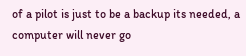of a pilot is just to be a backup its needed, a computer will never go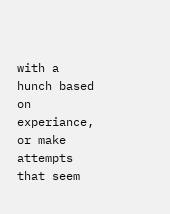with a hunch based on experiance, or make attempts that seem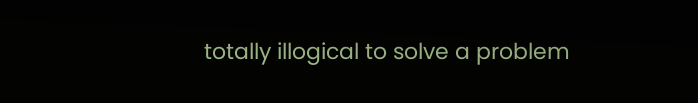totally illogical to solve a problem